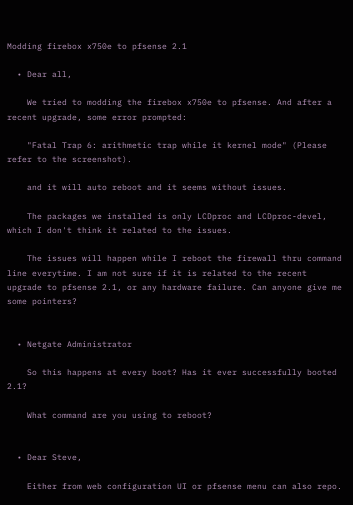Modding firebox x750e to pfsense 2.1

  • Dear all,

    We tried to modding the firebox x750e to pfsense. And after a recent upgrade, some error prompted:

    "Fatal Trap 6: arithmetic trap while it kernel mode" (Please refer to the screenshot).

    and it will auto reboot and it seems without issues.

    The packages we installed is only LCDproc and LCDproc-devel, which I don't think it related to the issues.

    The issues will happen while I reboot the firewall thru command line everytime. I am not sure if it is related to the recent upgrade to pfsense 2.1, or any hardware failure. Can anyone give me some pointers?


  • Netgate Administrator

    So this happens at every boot? Has it ever successfully booted 2.1?

    What command are you using to reboot?


  • Dear Steve,

    Either from web configuration UI or pfsense menu can also repo.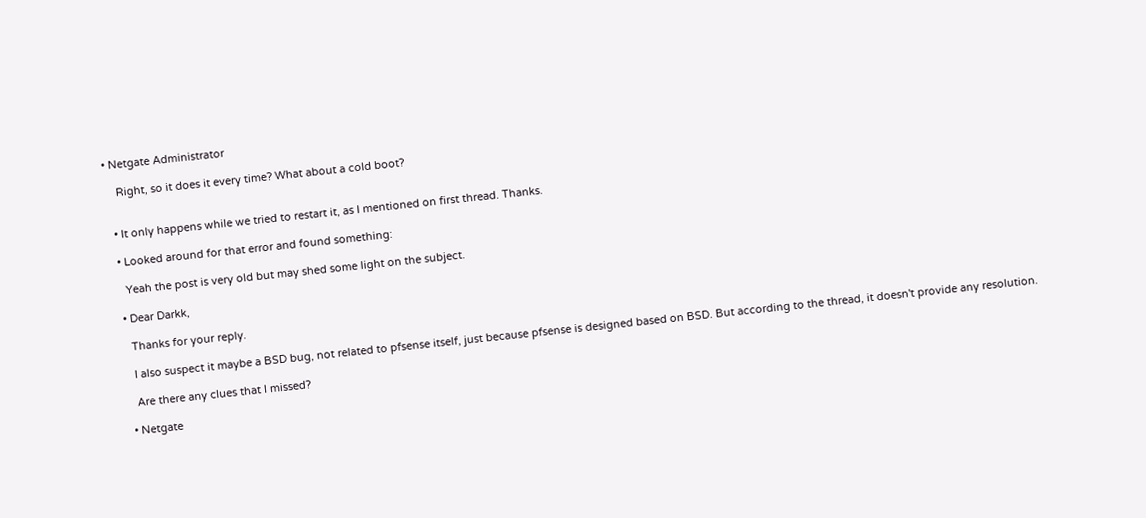• Netgate Administrator

    Right, so it does it every time? What about a cold boot?


  • It only happens while we tried to restart it, as I mentioned on first thread. Thanks.

  • Looked around for that error and found something:

    Yeah the post is very old but may shed some light on the subject.

  • Dear Darkk,

    Thanks for your reply.

    I also suspect it maybe a BSD bug, not related to pfsense itself, just because pfsense is designed based on BSD. But according to the thread, it doesn't provide any resolution.

    Are there any clues that I missed?

  • Netgate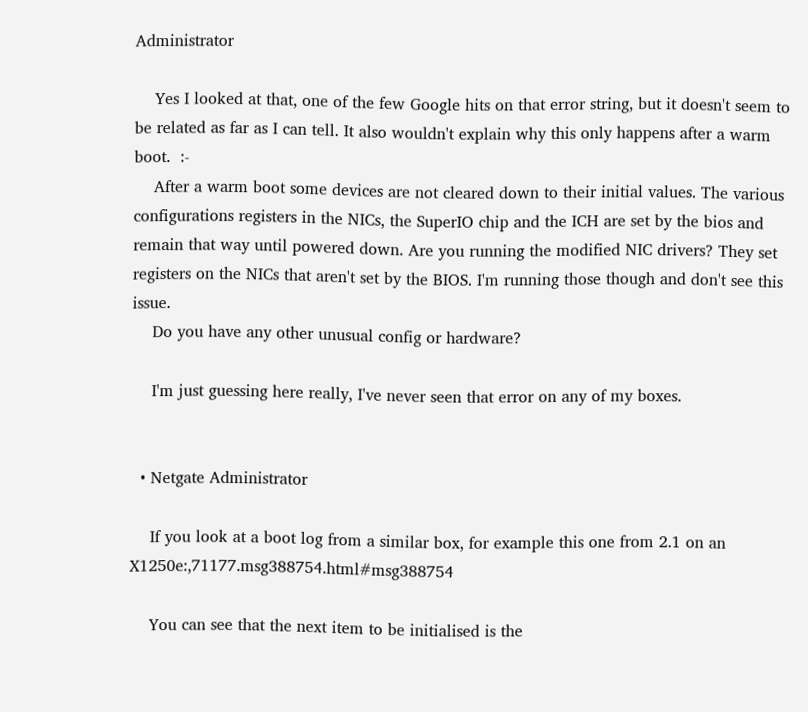Administrator

    Yes I looked at that, one of the few Google hits on that error string, but it doesn't seem to be related as far as I can tell. It also wouldn't explain why this only happens after a warm boot.  :-
    After a warm boot some devices are not cleared down to their initial values. The various configurations registers in the NICs, the SuperIO chip and the ICH are set by the bios and remain that way until powered down. Are you running the modified NIC drivers? They set registers on the NICs that aren't set by the BIOS. I'm running those though and don't see this issue.
    Do you have any other unusual config or hardware?

    I'm just guessing here really, I've never seen that error on any of my boxes.


  • Netgate Administrator

    If you look at a boot log from a similar box, for example this one from 2.1 on an X1250e:,71177.msg388754.html#msg388754

    You can see that the next item to be initialised is the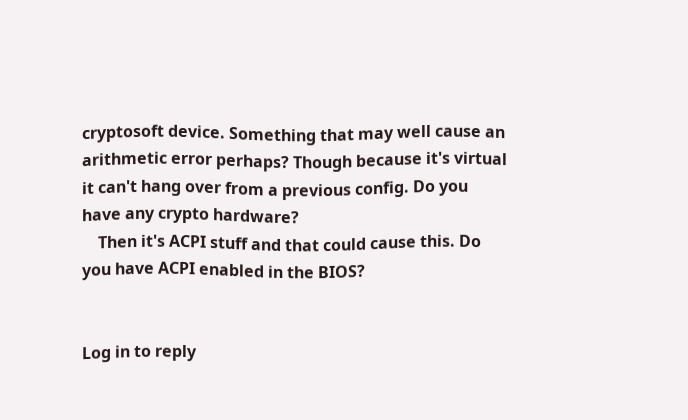cryptosoft device. Something that may well cause an arithmetic error perhaps? Though because it's virtual it can't hang over from a previous config. Do you have any crypto hardware?
    Then it's ACPI stuff and that could cause this. Do you have ACPI enabled in the BIOS?


Log in to reply